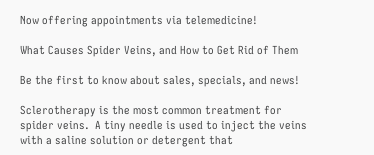Now offering appointments via telemedicine!

What Causes Spider Veins, and How to Get Rid of Them

Be the first to know about sales, specials, and news!

Sclerotherapy is the most common treatment for spider veins.  A tiny needle is used to inject the veins with a saline solution or detergent that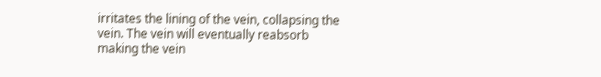irritates the lining of the vein, collapsing the vein. The vein will eventually reabsorb making the vein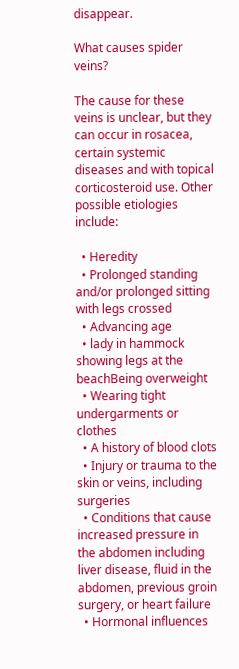disappear.

What causes spider veins?

The cause for these veins is unclear, but they can occur in rosacea, certain systemic diseases and with topical corticosteroid use. Other possible etiologies include:

  • Heredity
  • Prolonged standing and/or prolonged sitting with legs crossed
  • Advancing age
  • lady in hammock showing legs at the beachBeing overweight
  • Wearing tight undergarments or clothes
  • A history of blood clots
  • Injury or trauma to the skin or veins, including surgeries
  • Conditions that cause increased pressure in the abdomen including liver disease, fluid in the abdomen, previous groin surgery, or heart failure
  • Hormonal influences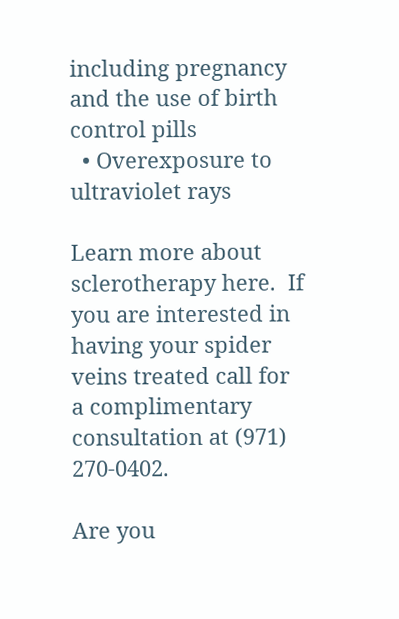including pregnancy and the use of birth control pills
  • Overexposure to ultraviolet rays

Learn more about sclerotherapy here.  If you are interested in having your spider veins treated call for a complimentary consultation at (971) 270-0402.

Are you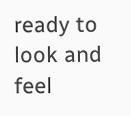ready to look and feel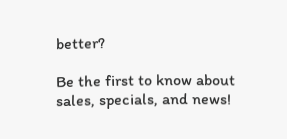better?

Be the first to know about sales, specials, and news!